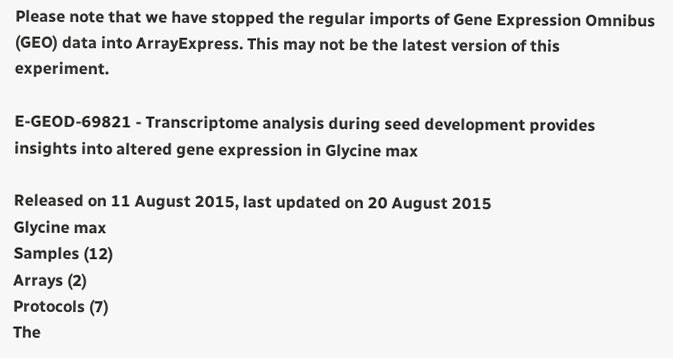Please note that we have stopped the regular imports of Gene Expression Omnibus (GEO) data into ArrayExpress. This may not be the latest version of this experiment.

E-GEOD-69821 - Transcriptome analysis during seed development provides insights into altered gene expression in Glycine max

Released on 11 August 2015, last updated on 20 August 2015
Glycine max
Samples (12)
Arrays (2)
Protocols (7)
The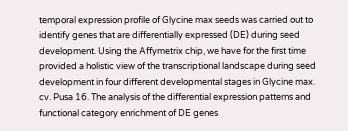temporal expression profile of Glycine max seeds was carried out to identify genes that are differentially expressed (DE) during seed development. Using the Affymetrix chip, we have for the first time provided a holistic view of the transcriptional landscape during seed development in four different developmental stages in Glycine max. cv. Pusa 16. The analysis of the differential expression patterns and functional category enrichment of DE genes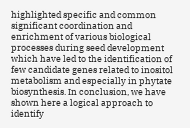highlighted specific and common significant coordination and enrichment of various biological processes during seed development which have led to the identification of few candidate genes related to inositol metabolism and especially in phytate biosynthesis. In conclusion, we have shown here a logical approach to identify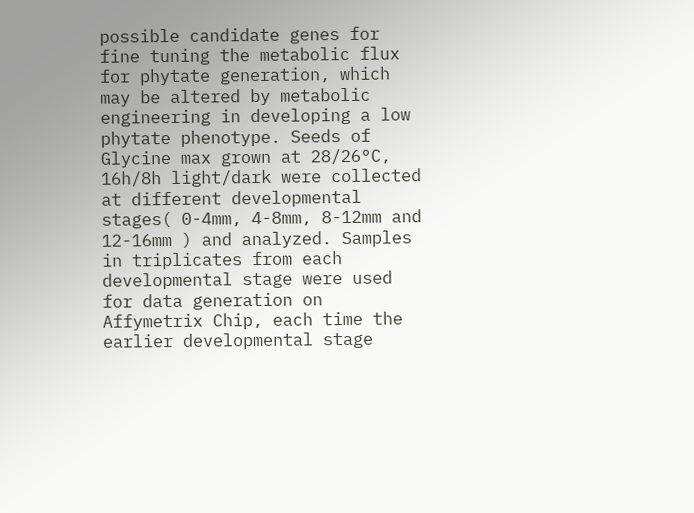possible candidate genes for fine tuning the metabolic flux for phytate generation, which may be altered by metabolic engineering in developing a low phytate phenotype. Seeds of Glycine max grown at 28/26°C, 16h/8h light/dark were collected at different developmental stages( 0-4mm, 4-8mm, 8-12mm and 12-16mm ) and analyzed. Samples in triplicates from each developmental stage were used for data generation on Affymetrix Chip, each time the earlier developmental stage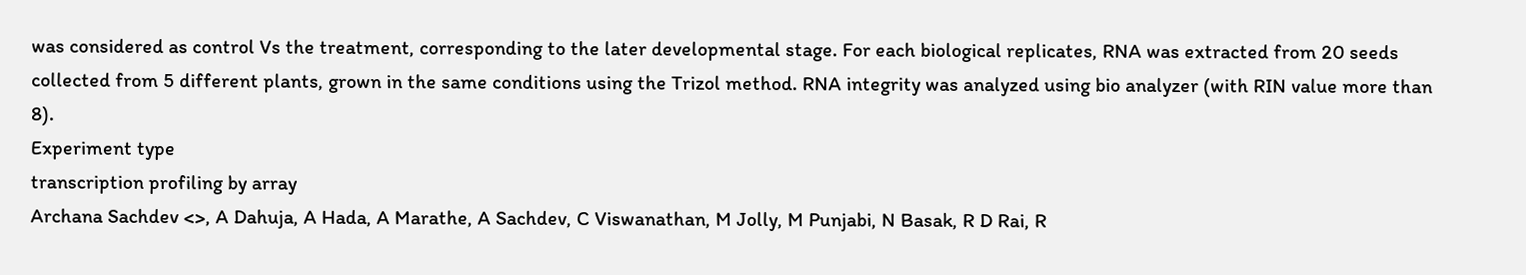was considered as control Vs the treatment, corresponding to the later developmental stage. For each biological replicates, RNA was extracted from 20 seeds collected from 5 different plants, grown in the same conditions using the Trizol method. RNA integrity was analyzed using bio analyzer (with RIN value more than 8).
Experiment type
transcription profiling by array
Archana Sachdev <>, A Dahuja, A Hada, A Marathe, A Sachdev, C Viswanathan, M Jolly, M Punjabi, N Basak, R D Rai, R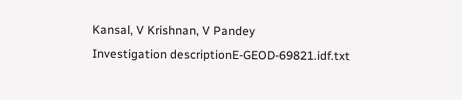Kansal, V Krishnan, V Pandey
Investigation descriptionE-GEOD-69821.idf.txt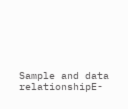Sample and data relationshipE-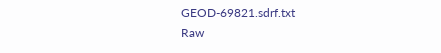GEOD-69821.sdrf.txt
Raw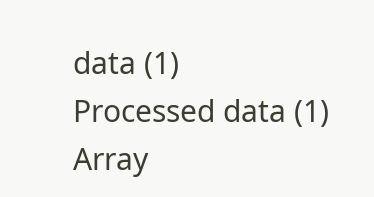data (1)
Processed data (1)
Array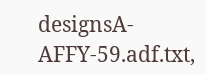designsA-AFFY-59.adf.txt,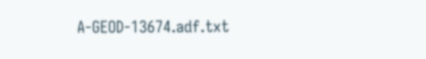A-GEOD-13674.adf.txt